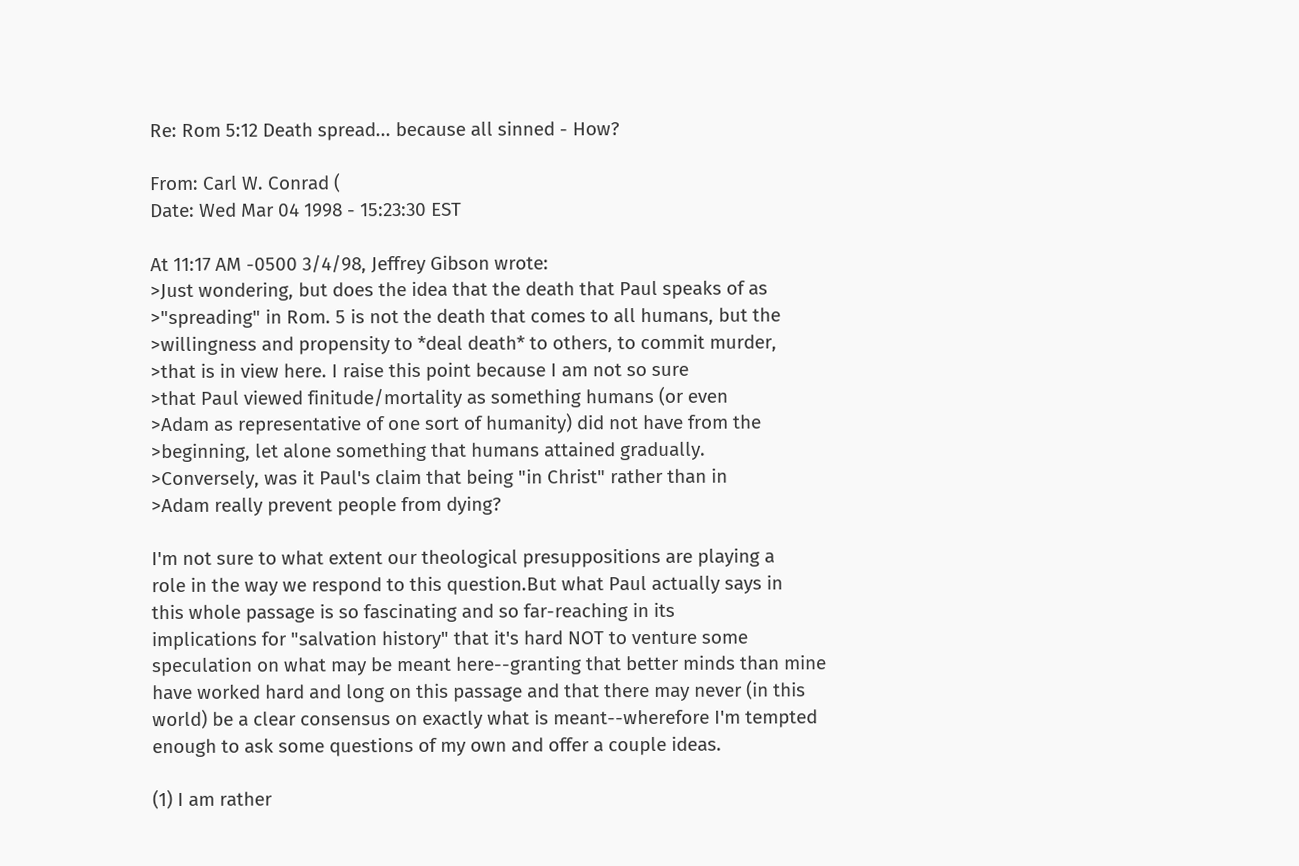Re: Rom 5:12 Death spread... because all sinned - How?

From: Carl W. Conrad (
Date: Wed Mar 04 1998 - 15:23:30 EST

At 11:17 AM -0500 3/4/98, Jeffrey Gibson wrote:
>Just wondering, but does the idea that the death that Paul speaks of as
>"spreading" in Rom. 5 is not the death that comes to all humans, but the
>willingness and propensity to *deal death* to others, to commit murder,
>that is in view here. I raise this point because I am not so sure
>that Paul viewed finitude/mortality as something humans (or even
>Adam as representative of one sort of humanity) did not have from the
>beginning, let alone something that humans attained gradually.
>Conversely, was it Paul's claim that being "in Christ" rather than in
>Adam really prevent people from dying?

I'm not sure to what extent our theological presuppositions are playing a
role in the way we respond to this question.But what Paul actually says in
this whole passage is so fascinating and so far-reaching in its
implications for "salvation history" that it's hard NOT to venture some
speculation on what may be meant here--granting that better minds than mine
have worked hard and long on this passage and that there may never (in this
world) be a clear consensus on exactly what is meant--wherefore I'm tempted
enough to ask some questions of my own and offer a couple ideas.

(1) I am rather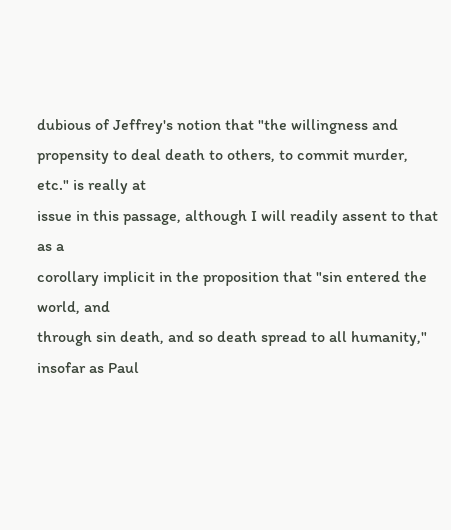dubious of Jeffrey's notion that "the willingness and
propensity to deal death to others, to commit murder, etc." is really at
issue in this passage, although I will readily assent to that as a
corollary implicit in the proposition that "sin entered the world, and
through sin death, and so death spread to all humanity," insofar as Paul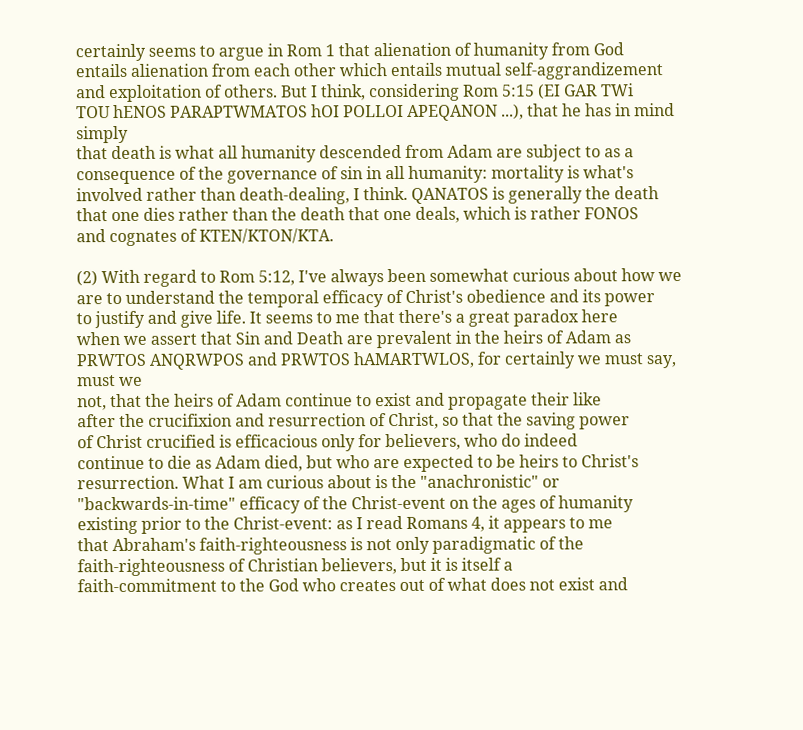certainly seems to argue in Rom 1 that alienation of humanity from God
entails alienation from each other which entails mutual self-aggrandizement
and exploitation of others. But I think, considering Rom 5:15 (EI GAR TWi
TOU hENOS PARAPTWMATOS hOI POLLOI APEQANON ...), that he has in mind simply
that death is what all humanity descended from Adam are subject to as a
consequence of the governance of sin in all humanity: mortality is what's
involved rather than death-dealing, I think. QANATOS is generally the death
that one dies rather than the death that one deals, which is rather FONOS
and cognates of KTEN/KTON/KTA.

(2) With regard to Rom 5:12, I've always been somewhat curious about how we
are to understand the temporal efficacy of Christ's obedience and its power
to justify and give life. It seems to me that there's a great paradox here
when we assert that Sin and Death are prevalent in the heirs of Adam as
PRWTOS ANQRWPOS and PRWTOS hAMARTWLOS, for certainly we must say, must we
not, that the heirs of Adam continue to exist and propagate their like
after the crucifixion and resurrection of Christ, so that the saving power
of Christ crucified is efficacious only for believers, who do indeed
continue to die as Adam died, but who are expected to be heirs to Christ's
resurrection. What I am curious about is the "anachronistic" or
"backwards-in-time" efficacy of the Christ-event on the ages of humanity
existing prior to the Christ-event: as I read Romans 4, it appears to me
that Abraham's faith-righteousness is not only paradigmatic of the
faith-righteousness of Christian believers, but it is itself a
faith-commitment to the God who creates out of what does not exist and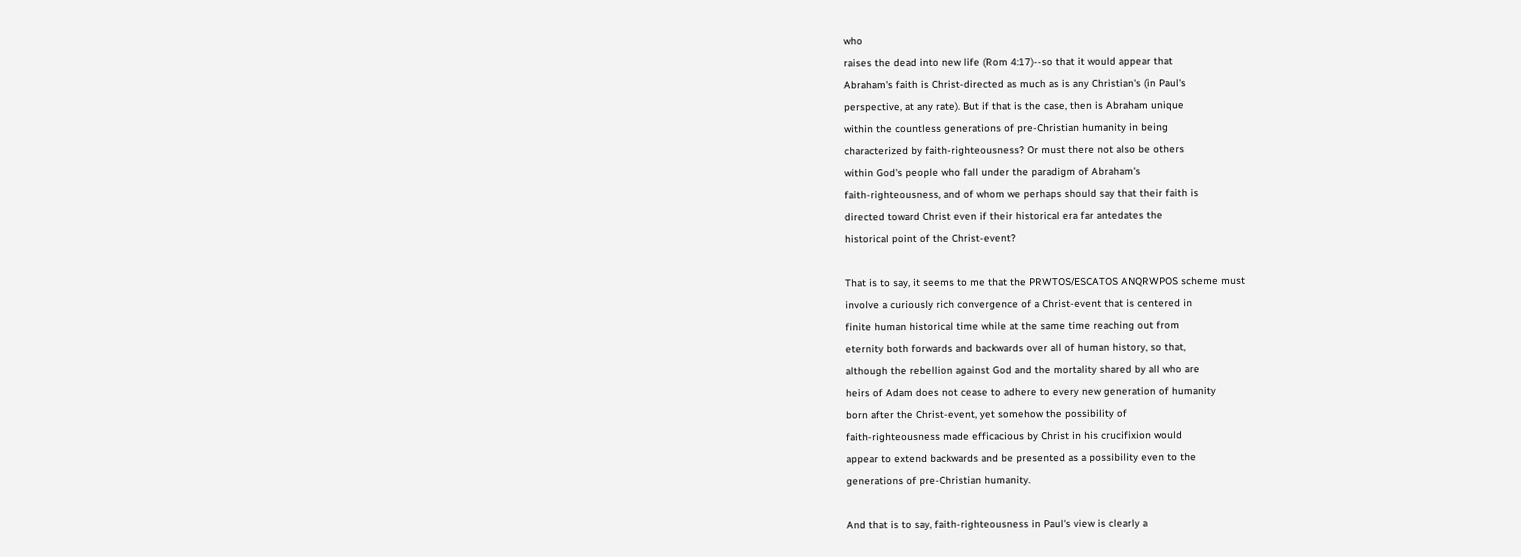who
raises the dead into new life (Rom 4:17)--so that it would appear that
Abraham's faith is Christ-directed as much as is any Christian's (in Paul's
perspective, at any rate). But if that is the case, then is Abraham unique
within the countless generations of pre-Christian humanity in being
characterized by faith-righteousness? Or must there not also be others
within God's people who fall under the paradigm of Abraham's
faith-righteousness, and of whom we perhaps should say that their faith is
directed toward Christ even if their historical era far antedates the
historical point of the Christ-event?

That is to say, it seems to me that the PRWTOS/ESCATOS ANQRWPOS scheme must
involve a curiously rich convergence of a Christ-event that is centered in
finite human historical time while at the same time reaching out from
eternity both forwards and backwards over all of human history, so that,
although the rebellion against God and the mortality shared by all who are
heirs of Adam does not cease to adhere to every new generation of humanity
born after the Christ-event, yet somehow the possibility of
faith-righteousness made efficacious by Christ in his crucifixion would
appear to extend backwards and be presented as a possibility even to the
generations of pre-Christian humanity.

And that is to say, faith-righteousness in Paul's view is clearly a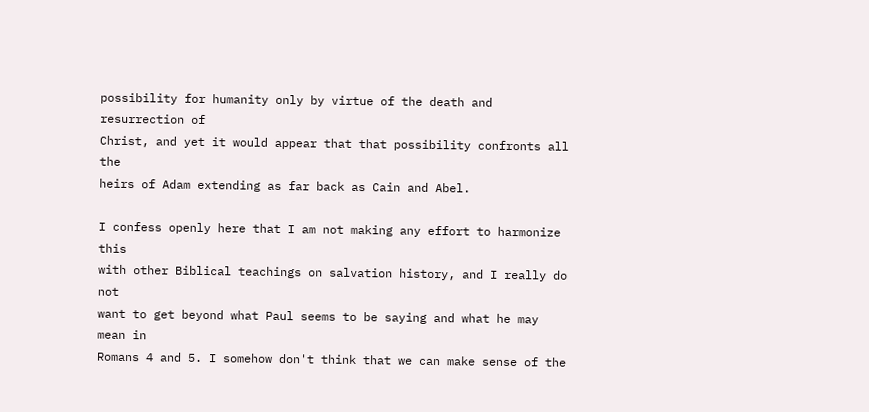possibility for humanity only by virtue of the death and resurrection of
Christ, and yet it would appear that that possibility confronts all the
heirs of Adam extending as far back as Cain and Abel.

I confess openly here that I am not making any effort to harmonize this
with other Biblical teachings on salvation history, and I really do not
want to get beyond what Paul seems to be saying and what he may mean in
Romans 4 and 5. I somehow don't think that we can make sense of the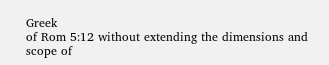Greek
of Rom 5:12 without extending the dimensions and scope of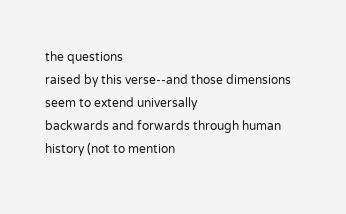the questions
raised by this verse--and those dimensions seem to extend universally
backwards and forwards through human history (not to mention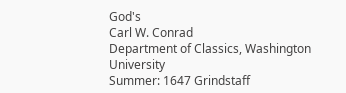God's
Carl W. Conrad
Department of Classics, Washington University
Summer: 1647 Grindstaff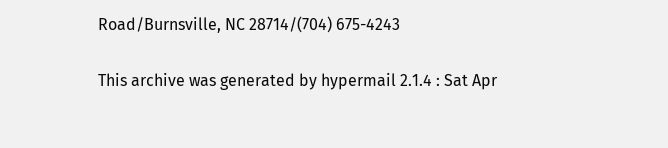Road/Burnsville, NC 28714/(704) 675-4243

This archive was generated by hypermail 2.1.4 : Sat Apr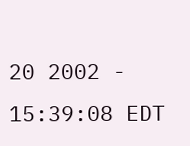20 2002 - 15:39:08 EDT